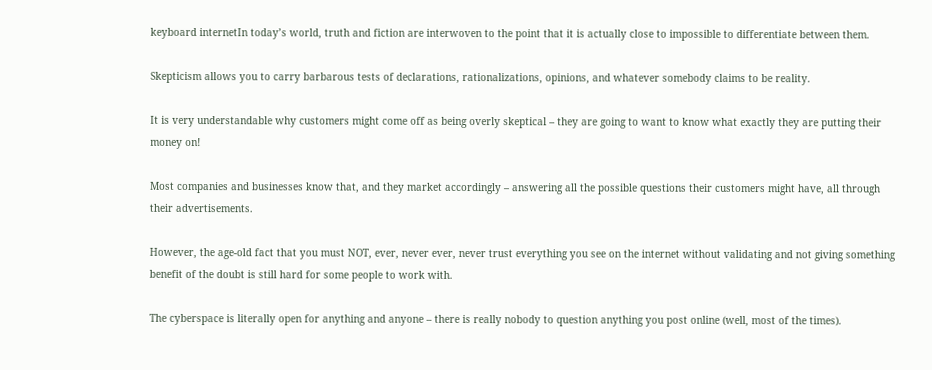keyboard internetIn today’s world, truth and fiction are interwoven to the point that it is actually close to impossible to differentiate between them.

Skepticism allows you to carry barbarous tests of declarations, rationalizations, opinions, and whatever somebody claims to be reality.

It is very understandable why customers might come off as being overly skeptical – they are going to want to know what exactly they are putting their money on!

Most companies and businesses know that, and they market accordingly – answering all the possible questions their customers might have, all through their advertisements.

However, the age-old fact that you must NOT, ever, never ever, never trust everything you see on the internet without validating and not giving something benefit of the doubt is still hard for some people to work with.

The cyberspace is literally open for anything and anyone – there is really nobody to question anything you post online (well, most of the times).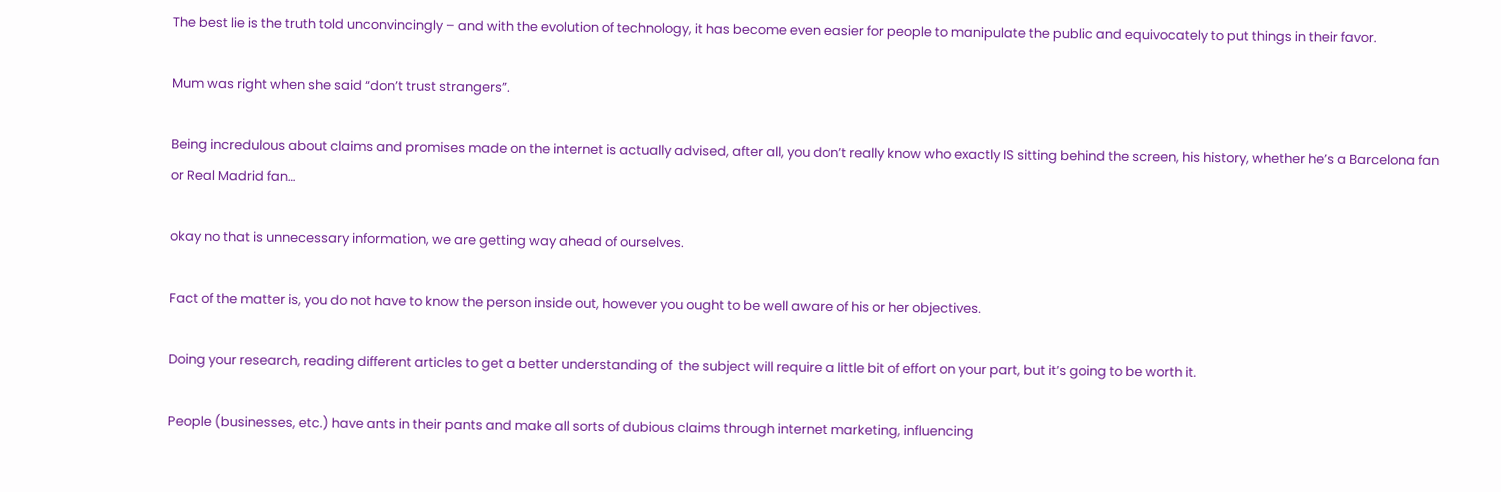The best lie is the truth told unconvincingly – and with the evolution of technology, it has become even easier for people to manipulate the public and equivocately to put things in their favor.

Mum was right when she said “don’t trust strangers”.

Being incredulous about claims and promises made on the internet is actually advised, after all, you don’t really know who exactly IS sitting behind the screen, his history, whether he’s a Barcelona fan or Real Madrid fan…

okay no that is unnecessary information, we are getting way ahead of ourselves.

Fact of the matter is, you do not have to know the person inside out, however you ought to be well aware of his or her objectives.

Doing your research, reading different articles to get a better understanding of  the subject will require a little bit of effort on your part, but it’s going to be worth it.

People (businesses, etc.) have ants in their pants and make all sorts of dubious claims through internet marketing, influencing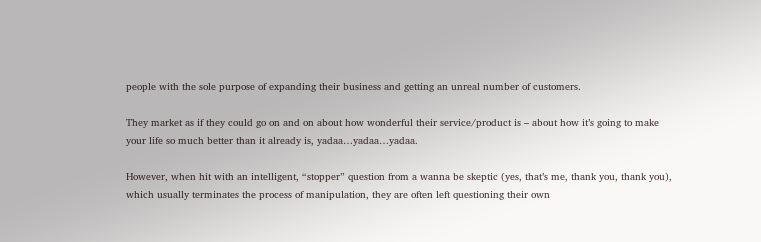people with the sole purpose of expanding their business and getting an unreal number of customers.

They market as if they could go on and on about how wonderful their service/product is – about how it’s going to make your life so much better than it already is, yadaa…yadaa…yadaa.

However, when hit with an intelligent, “stopper” question from a wanna be skeptic (yes, that’s me, thank you, thank you), which usually terminates the process of manipulation, they are often left questioning their own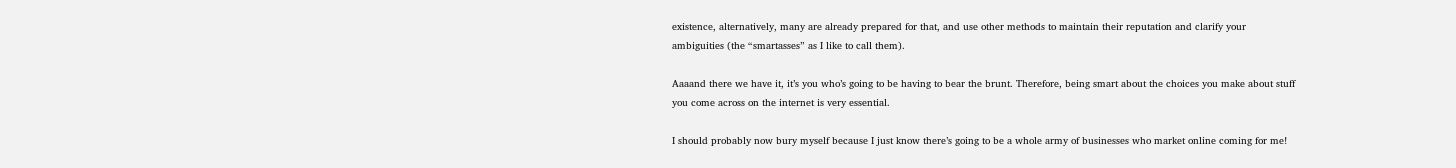existence, alternatively, many are already prepared for that, and use other methods to maintain their reputation and clarify your ambiguities (the “smartasses” as I like to call them).

Aaaand there we have it, it’s you who’s going to be having to bear the brunt. Therefore, being smart about the choices you make about stuff you come across on the internet is very essential.

I should probably now bury myself because I just know there’s going to be a whole army of businesses who market online coming for me!